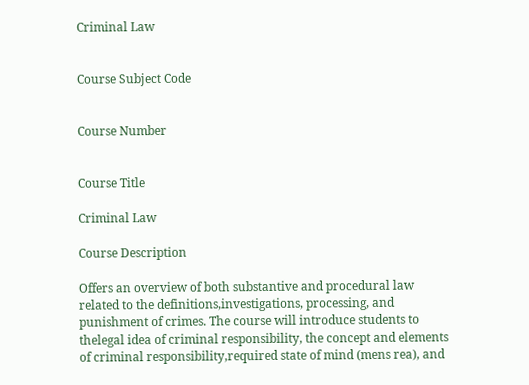Criminal Law


Course Subject Code


Course Number


Course Title

Criminal Law

Course Description

Offers an overview of both substantive and procedural law related to the definitions,investigations, processing, and punishment of crimes. The course will introduce students to thelegal idea of criminal responsibility, the concept and elements of criminal responsibility,required state of mind (mens rea), and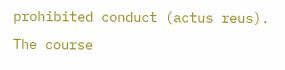prohibited conduct (actus reus). The course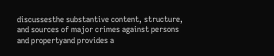discussesthe substantive content, structure, and sources of major crimes against persons and propertyand provides a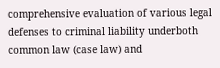comprehensive evaluation of various legal defenses to criminal liability underboth common law (case law) and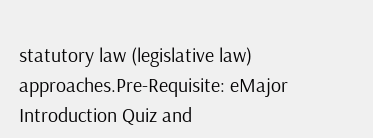statutory law (legislative law) approaches.Pre-Requisite: eMajor Introduction Quiz and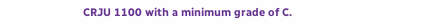CRJU 1100 with a minimum grade of C.